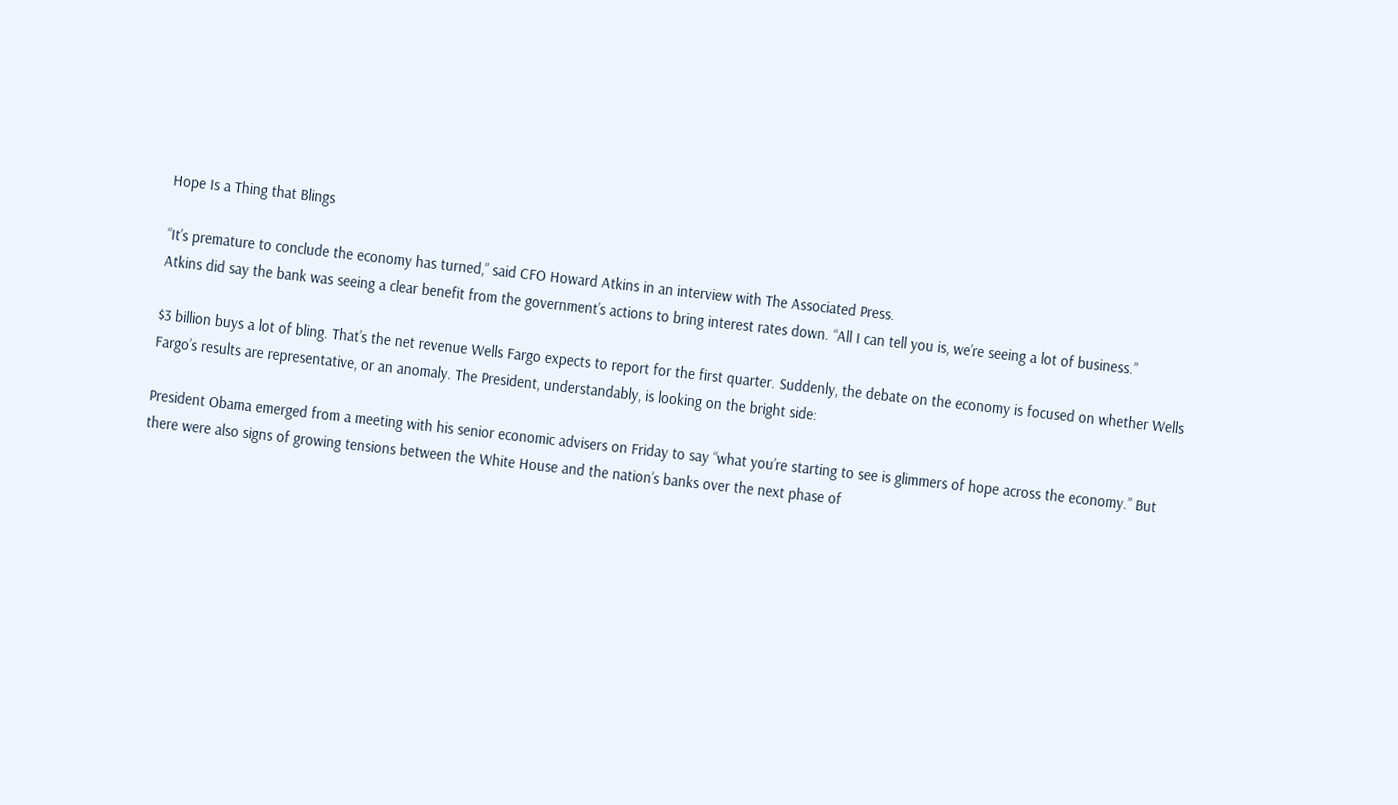Hope Is a Thing that Blings

“It’s premature to conclude the economy has turned,” said CFO Howard Atkins in an interview with The Associated Press.
Atkins did say the bank was seeing a clear benefit from the government’s actions to bring interest rates down. “All I can tell you is, we’re seeing a lot of business.”

$3 billion buys a lot of bling. That’s the net revenue Wells Fargo expects to report for the first quarter. Suddenly, the debate on the economy is focused on whether Wells Fargo’s results are representative, or an anomaly. The President, understandably, is looking on the bright side:

President Obama emerged from a meeting with his senior economic advisers on Friday to say “what you’re starting to see is glimmers of hope across the economy.” But there were also signs of growing tensions between the White House and the nation’s banks over the next phase of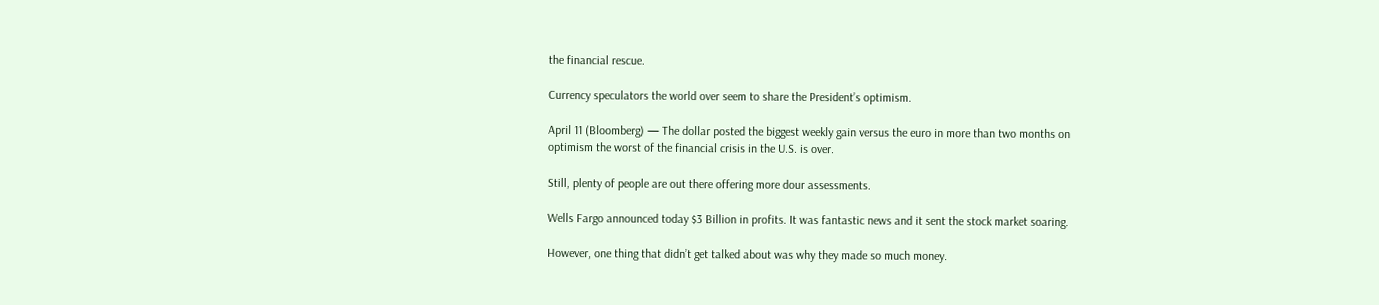the financial rescue.

Currency speculators the world over seem to share the President’s optimism.

April 11 (Bloomberg) — The dollar posted the biggest weekly gain versus the euro in more than two months on optimism the worst of the financial crisis in the U.S. is over.

Still, plenty of people are out there offering more dour assessments.

Wells Fargo announced today $3 Billion in profits. It was fantastic news and it sent the stock market soaring.

However, one thing that didn’t get talked about was why they made so much money.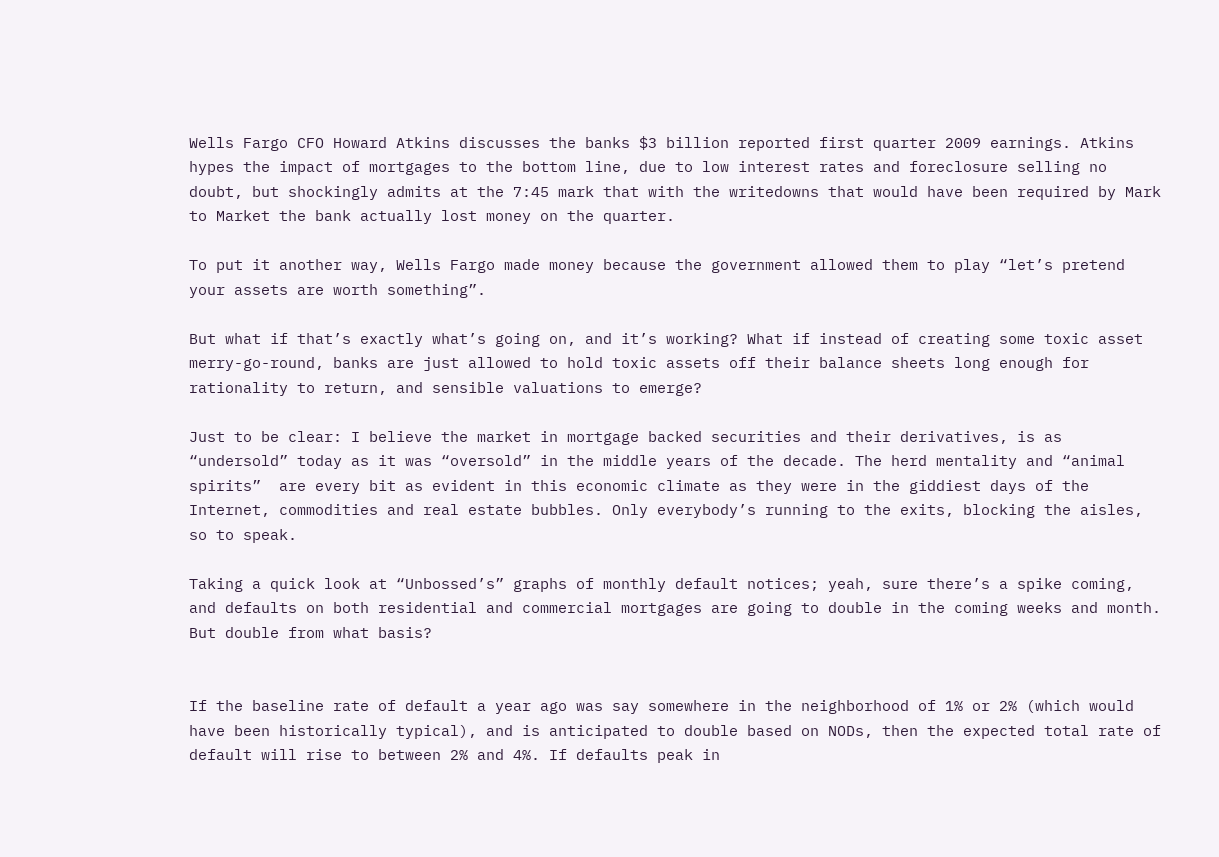Wells Fargo CFO Howard Atkins discusses the banks $3 billion reported first quarter 2009 earnings. Atkins hypes the impact of mortgages to the bottom line, due to low interest rates and foreclosure selling no doubt, but shockingly admits at the 7:45 mark that with the writedowns that would have been required by Mark to Market the bank actually lost money on the quarter.

To put it another way, Wells Fargo made money because the government allowed them to play “let’s pretend your assets are worth something”.

But what if that’s exactly what’s going on, and it’s working? What if instead of creating some toxic asset merry-go-round, banks are just allowed to hold toxic assets off their balance sheets long enough for rationality to return, and sensible valuations to emerge?

Just to be clear: I believe the market in mortgage backed securities and their derivatives, is as “undersold” today as it was “oversold” in the middle years of the decade. The herd mentality and “animal spirits”  are every bit as evident in this economic climate as they were in the giddiest days of the Internet, commodities and real estate bubbles. Only everybody’s running to the exits, blocking the aisles, so to speak.

Taking a quick look at “Unbossed’s” graphs of monthly default notices; yeah, sure there’s a spike coming, and defaults on both residential and commercial mortgages are going to double in the coming weeks and month. But double from what basis?


If the baseline rate of default a year ago was say somewhere in the neighborhood of 1% or 2% (which would have been historically typical), and is anticipated to double based on NODs, then the expected total rate of default will rise to between 2% and 4%. If defaults peak in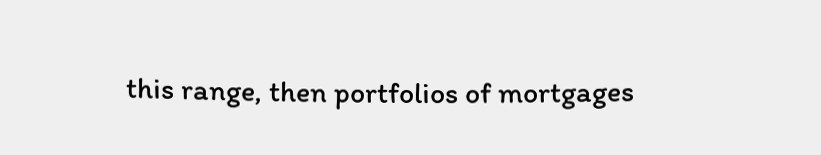this range, then portfolios of mortgages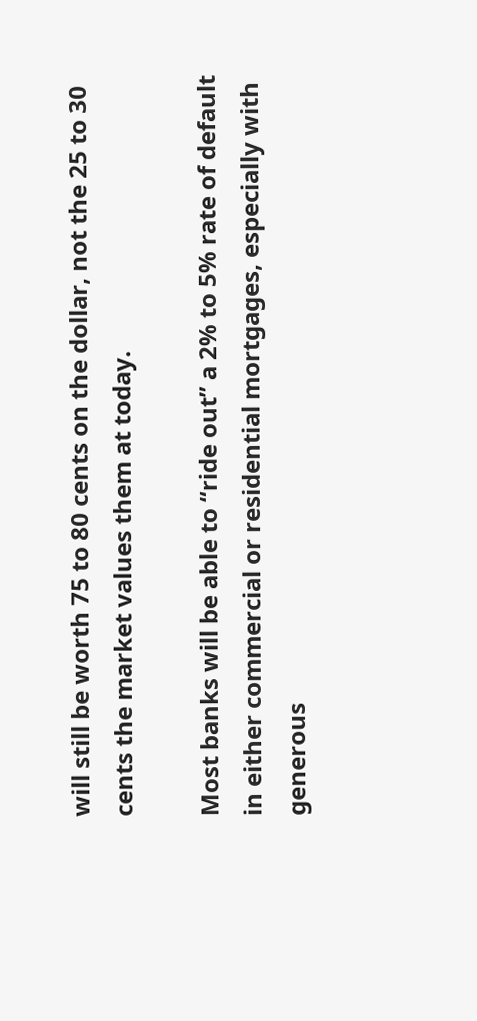will still be worth 75 to 80 cents on the dollar, not the 25 to 30 cents the market values them at today.

Most banks will be able to “ride out” a 2% to 5% rate of default in either commercial or residential mortgages, especially with generous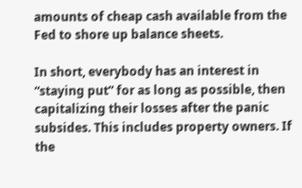amounts of cheap cash available from the Fed to shore up balance sheets.

In short, everybody has an interest in “staying put” for as long as possible, then capitalizing their losses after the panic subsides. This includes property owners. If the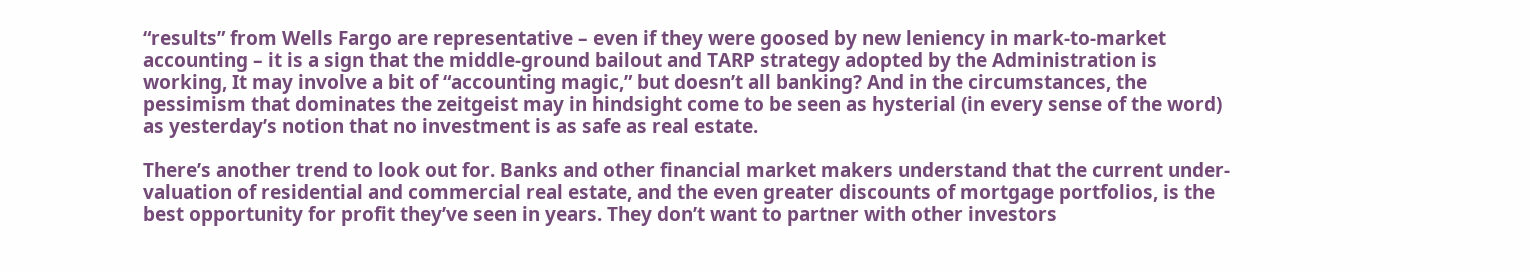“results” from Wells Fargo are representative – even if they were goosed by new leniency in mark-to-market accounting – it is a sign that the middle-ground bailout and TARP strategy adopted by the Administration is working, It may involve a bit of “accounting magic,” but doesn’t all banking? And in the circumstances, the pessimism that dominates the zeitgeist may in hindsight come to be seen as hysterial (in every sense of the word) as yesterday’s notion that no investment is as safe as real estate.

There’s another trend to look out for. Banks and other financial market makers understand that the current under-valuation of residential and commercial real estate, and the even greater discounts of mortgage portfolios, is the best opportunity for profit they’ve seen in years. They don’t want to partner with other investors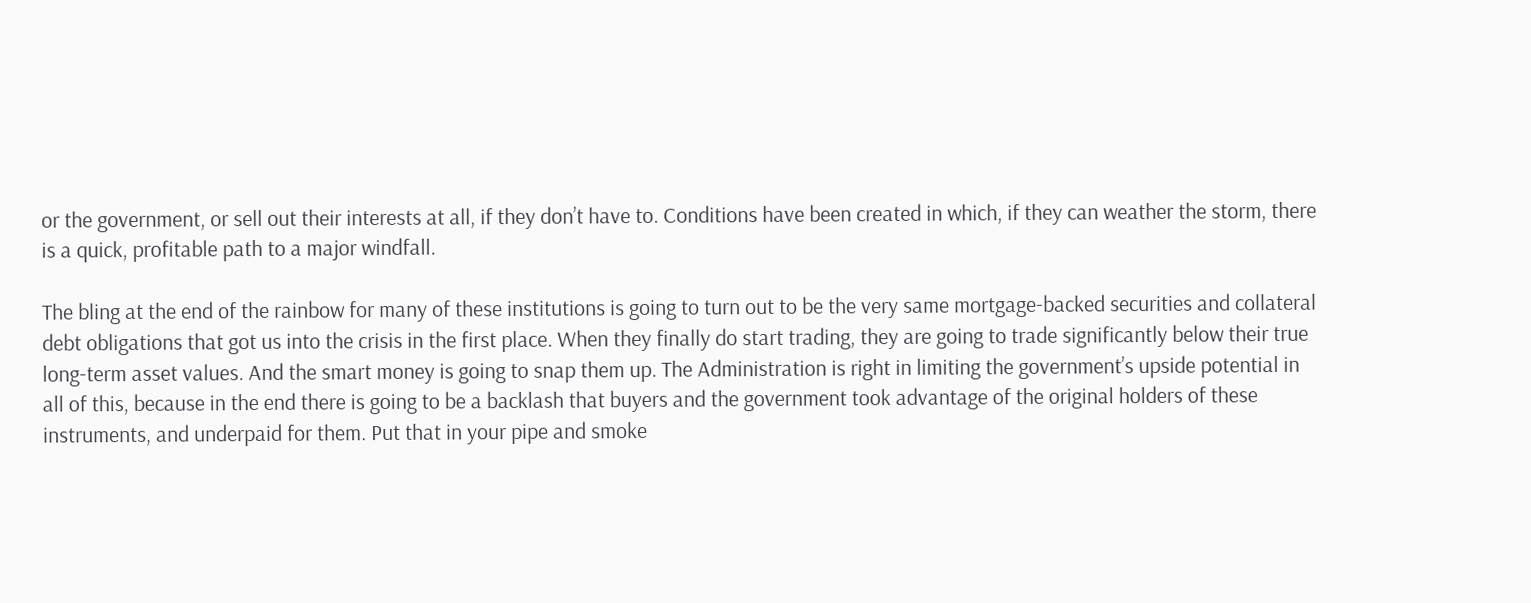or the government, or sell out their interests at all, if they don’t have to. Conditions have been created in which, if they can weather the storm, there is a quick, profitable path to a major windfall.

The bling at the end of the rainbow for many of these institutions is going to turn out to be the very same mortgage-backed securities and collateral debt obligations that got us into the crisis in the first place. When they finally do start trading, they are going to trade significantly below their true long-term asset values. And the smart money is going to snap them up. The Administration is right in limiting the government’s upside potential in all of this, because in the end there is going to be a backlash that buyers and the government took advantage of the original holders of these instruments, and underpaid for them. Put that in your pipe and smoke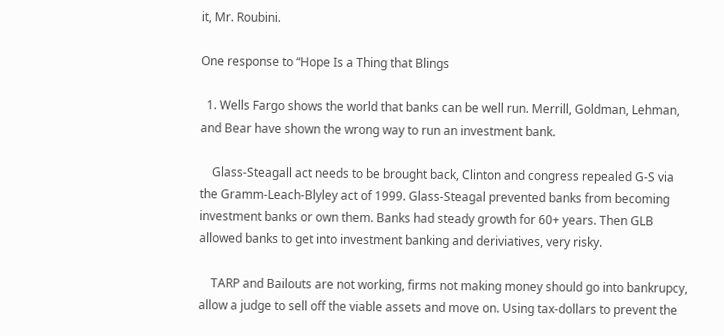it, Mr. Roubini.

One response to “Hope Is a Thing that Blings

  1. Wells Fargo shows the world that banks can be well run. Merrill, Goldman, Lehman, and Bear have shown the wrong way to run an investment bank.

    Glass-Steagall act needs to be brought back, Clinton and congress repealed G-S via the Gramm-Leach-Blyley act of 1999. Glass-Steagal prevented banks from becoming investment banks or own them. Banks had steady growth for 60+ years. Then GLB allowed banks to get into investment banking and deriviatives, very risky.

    TARP and Bailouts are not working, firms not making money should go into bankrupcy, allow a judge to sell off the viable assets and move on. Using tax-dollars to prevent the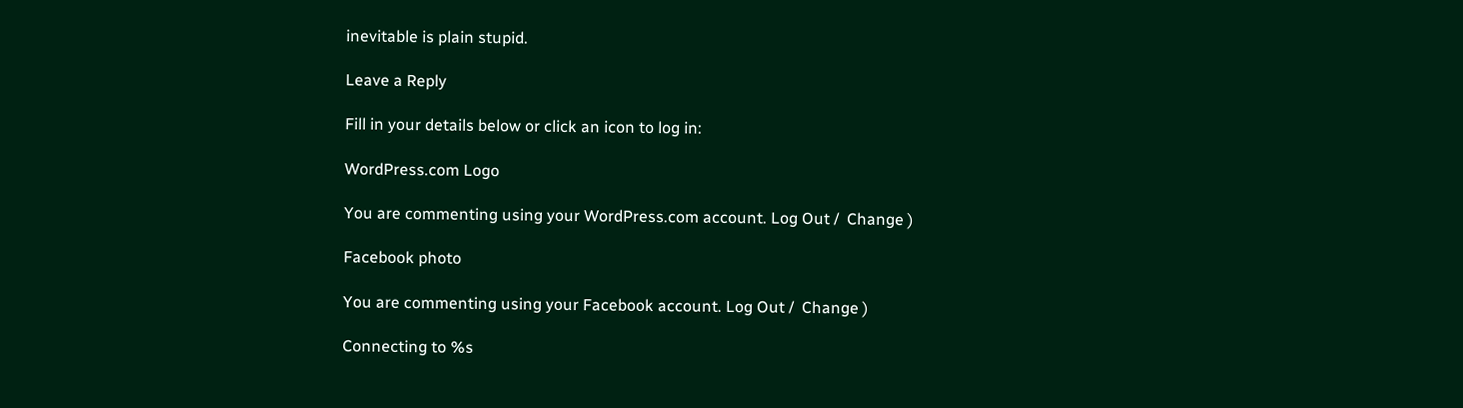inevitable is plain stupid.

Leave a Reply

Fill in your details below or click an icon to log in:

WordPress.com Logo

You are commenting using your WordPress.com account. Log Out /  Change )

Facebook photo

You are commenting using your Facebook account. Log Out /  Change )

Connecting to %s